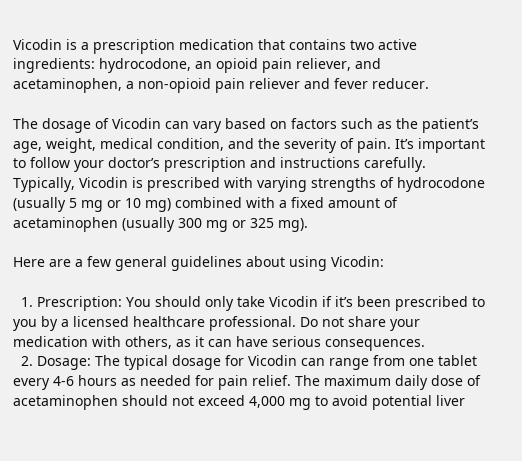Vicodin is a prescription medication that contains two active ingredients: hydrocodone, an opioid pain reliever, and acetaminophen, a non-opioid pain reliever and fever reducer.

The dosage of Vicodin can vary based on factors such as the patient’s age, weight, medical condition, and the severity of pain. It’s important to follow your doctor’s prescription and instructions carefully. Typically, Vicodin is prescribed with varying strengths of hydrocodone (usually 5 mg or 10 mg) combined with a fixed amount of acetaminophen (usually 300 mg or 325 mg).

Here are a few general guidelines about using Vicodin:

  1. Prescription: You should only take Vicodin if it’s been prescribed to you by a licensed healthcare professional. Do not share your medication with others, as it can have serious consequences.
  2. Dosage: The typical dosage for Vicodin can range from one tablet every 4-6 hours as needed for pain relief. The maximum daily dose of acetaminophen should not exceed 4,000 mg to avoid potential liver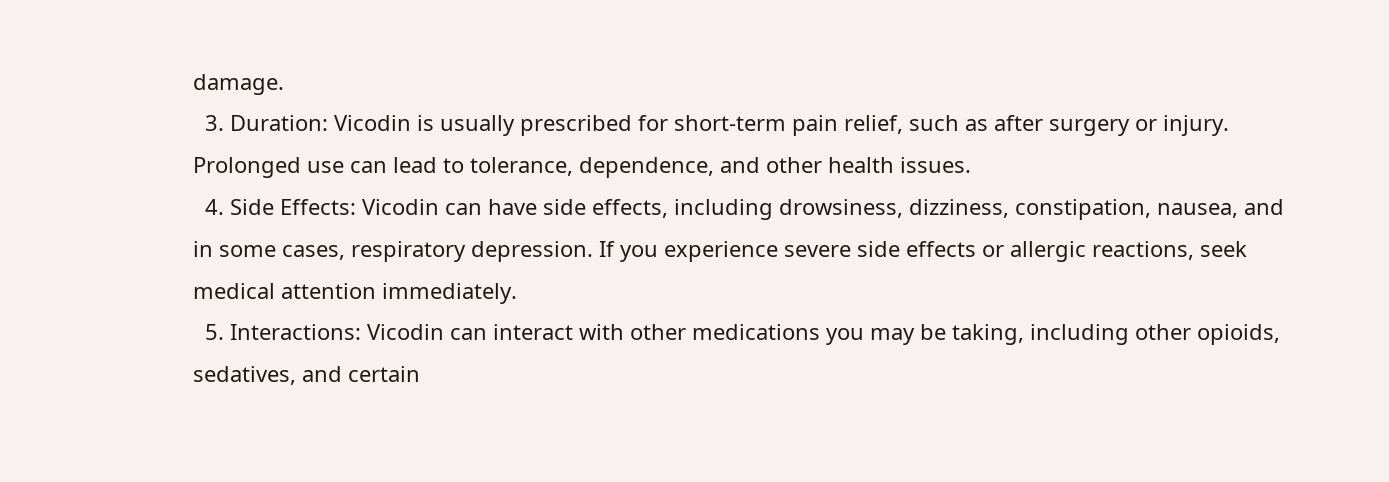damage.
  3. Duration: Vicodin is usually prescribed for short-term pain relief, such as after surgery or injury. Prolonged use can lead to tolerance, dependence, and other health issues.
  4. Side Effects: Vicodin can have side effects, including drowsiness, dizziness, constipation, nausea, and in some cases, respiratory depression. If you experience severe side effects or allergic reactions, seek medical attention immediately.
  5. Interactions: Vicodin can interact with other medications you may be taking, including other opioids, sedatives, and certain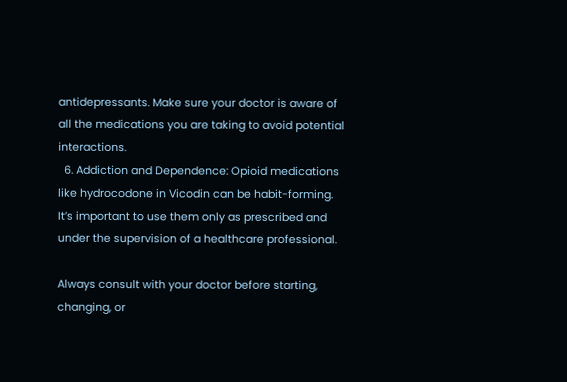antidepressants. Make sure your doctor is aware of all the medications you are taking to avoid potential interactions.
  6. Addiction and Dependence: Opioid medications like hydrocodone in Vicodin can be habit-forming. It’s important to use them only as prescribed and under the supervision of a healthcare professional.

Always consult with your doctor before starting, changing, or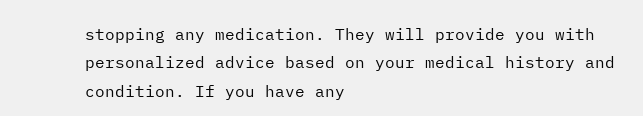stopping any medication. They will provide you with personalized advice based on your medical history and condition. If you have any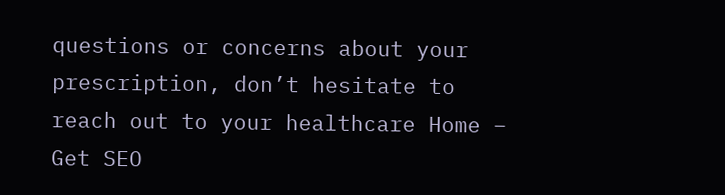questions or concerns about your prescription, don’t hesitate to reach out to your healthcare Home – Get SEO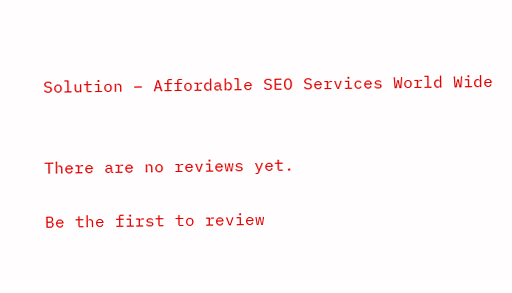Solution – Affordable SEO Services World Wide


There are no reviews yet.

Be the first to review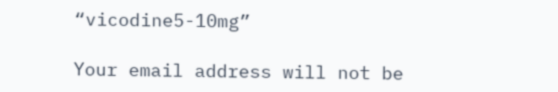“vicodine5-10mg”

Your email address will not be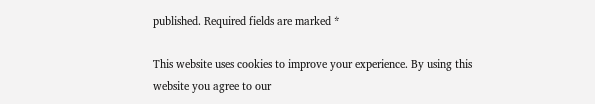published. Required fields are marked *

This website uses cookies to improve your experience. By using this website you agree to our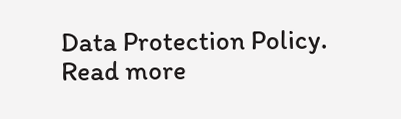Data Protection Policy.
Read more